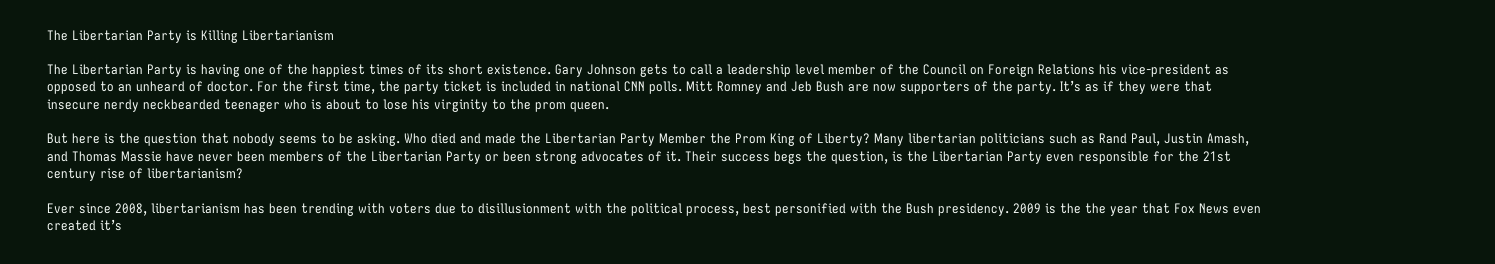The Libertarian Party is Killing Libertarianism

The Libertarian Party is having one of the happiest times of its short existence. Gary Johnson gets to call a leadership level member of the Council on Foreign Relations his vice-president as opposed to an unheard of doctor. For the first time, the party ticket is included in national CNN polls. Mitt Romney and Jeb Bush are now supporters of the party. It’s as if they were that insecure nerdy neckbearded teenager who is about to lose his virginity to the prom queen.

But here is the question that nobody seems to be asking. Who died and made the Libertarian Party Member the Prom King of Liberty? Many libertarian politicians such as Rand Paul, Justin Amash, and Thomas Massie have never been members of the Libertarian Party or been strong advocates of it. Their success begs the question, is the Libertarian Party even responsible for the 21st century rise of libertarianism?

Ever since 2008, libertarianism has been trending with voters due to disillusionment with the political process, best personified with the Bush presidency. 2009 is the the year that Fox News even created it’s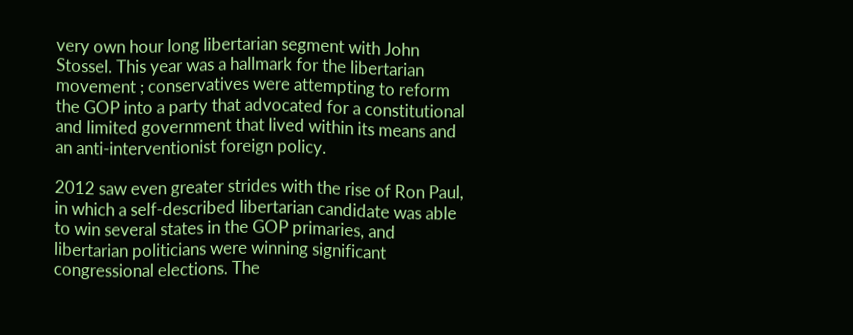very own hour long libertarian segment with John Stossel. This year was a hallmark for the libertarian movement ; conservatives were attempting to reform the GOP into a party that advocated for a constitutional and limited government that lived within its means and an anti-interventionist foreign policy.

2012 saw even greater strides with the rise of Ron Paul, in which a self-described libertarian candidate was able to win several states in the GOP primaries, and libertarian politicians were winning significant congressional elections. The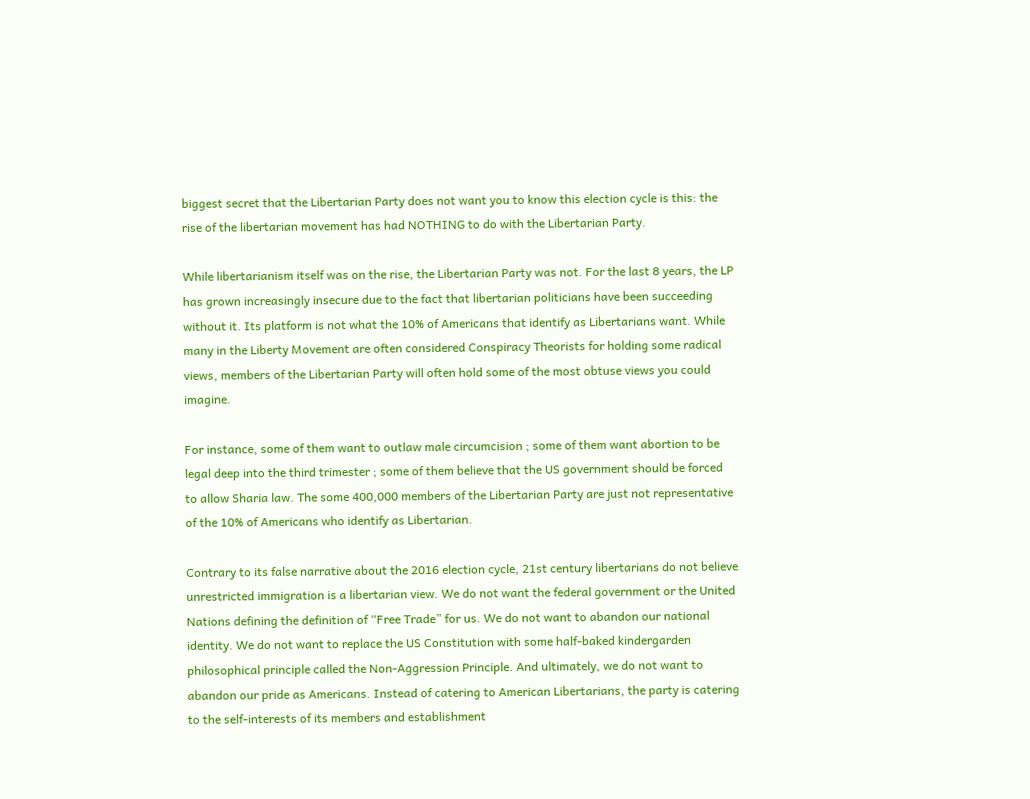biggest secret that the Libertarian Party does not want you to know this election cycle is this: the rise of the libertarian movement has had NOTHING to do with the Libertarian Party.

While libertarianism itself was on the rise, the Libertarian Party was not. For the last 8 years, the LP has grown increasingly insecure due to the fact that libertarian politicians have been succeeding without it. Its platform is not what the 10% of Americans that identify as Libertarians want. While many in the Liberty Movement are often considered Conspiracy Theorists for holding some radical views, members of the Libertarian Party will often hold some of the most obtuse views you could imagine.

For instance, some of them want to outlaw male circumcision ; some of them want abortion to be legal deep into the third trimester ; some of them believe that the US government should be forced to allow Sharia law. The some 400,000 members of the Libertarian Party are just not representative of the 10% of Americans who identify as Libertarian.

Contrary to its false narrative about the 2016 election cycle, 21st century libertarians do not believe unrestricted immigration is a libertarian view. We do not want the federal government or the United Nations defining the definition of “Free Trade” for us. We do not want to abandon our national identity. We do not want to replace the US Constitution with some half-baked kindergarden philosophical principle called the Non-Aggression Principle. And ultimately, we do not want to abandon our pride as Americans. Instead of catering to American Libertarians, the party is catering to the self-interests of its members and establishment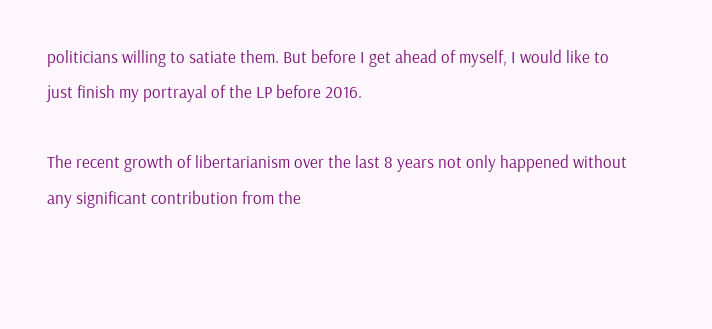politicians willing to satiate them. But before I get ahead of myself, I would like to just finish my portrayal of the LP before 2016.

The recent growth of libertarianism over the last 8 years not only happened without any significant contribution from the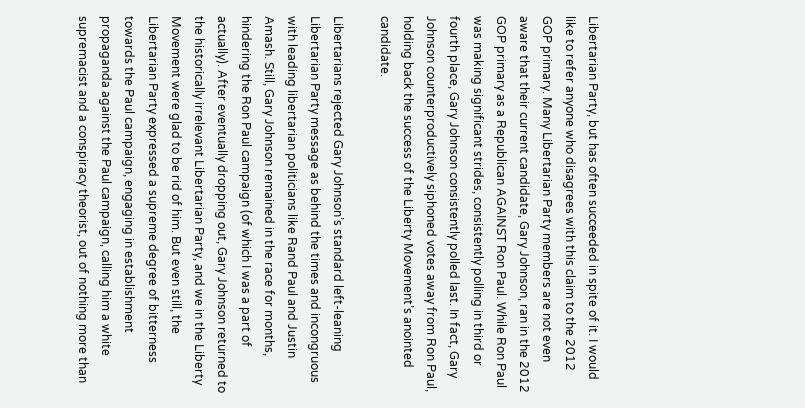Libertarian Party, but has often succeeded in spite of it. I would like to refer anyone who disagrees with this claim to the 2012 GOP primary. Many Libertarian Party members are not even aware that their current candidate, Gary Johnson, ran in the 2012 GOP primary as a Republican AGAINST Ron Paul. While Ron Paul was making significant strides, consistently polling in third or fourth place, Gary Johnson consistently polled last. In fact, Gary Johnson counterproductively siphoned votes away from Ron Paul, holding back the success of the Liberty Movement’s anointed candidate.

Libertarians rejected Gary Johnson’s standard left-leaning Libertarian Party message as behind the times and incongruous with leading libertarian politicians like Rand Paul and Justin Amash. Still, Gary Johnson remained in the race for months, hindering the Ron Paul campaign (of which I was a part of actually). After eventually dropping out, Gary Johnson returned to the historically irrelevant Libertarian Party, and we in the Liberty Movement were glad to be rid of him. But even still, the Libertarian Party expressed a supreme degree of bitterness towards the Paul campaign, engaging in establishment propaganda against the Paul campaign, calling him a white supremacist and a conspiracy theorist, out of nothing more than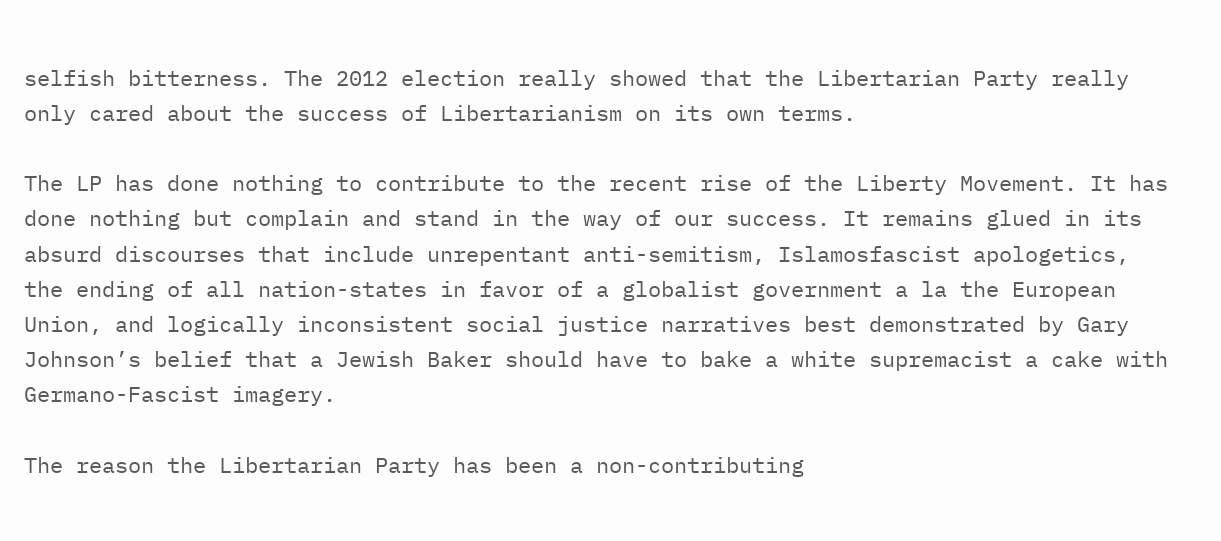selfish bitterness. The 2012 election really showed that the Libertarian Party really only cared about the success of Libertarianism on its own terms.

The LP has done nothing to contribute to the recent rise of the Liberty Movement. It has done nothing but complain and stand in the way of our success. It remains glued in its absurd discourses that include unrepentant anti-semitism, Islamosfascist apologetics, the ending of all nation-states in favor of a globalist government a la the European Union, and logically inconsistent social justice narratives best demonstrated by Gary Johnson’s belief that a Jewish Baker should have to bake a white supremacist a cake with Germano-Fascist imagery.

The reason the Libertarian Party has been a non-contributing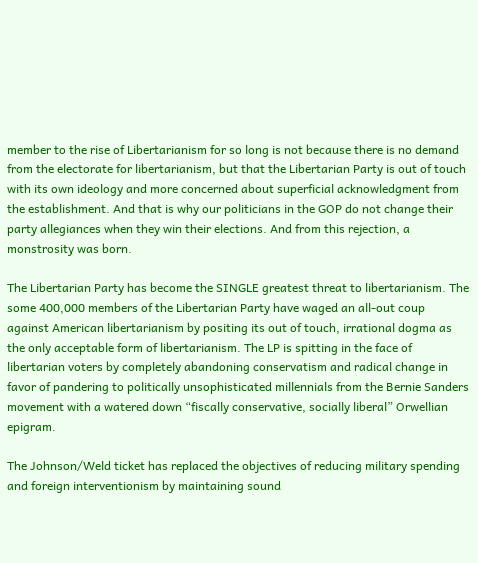member to the rise of Libertarianism for so long is not because there is no demand from the electorate for libertarianism, but that the Libertarian Party is out of touch with its own ideology and more concerned about superficial acknowledgment from the establishment. And that is why our politicians in the GOP do not change their party allegiances when they win their elections. And from this rejection, a monstrosity was born.

The Libertarian Party has become the SINGLE greatest threat to libertarianism. The some 400,000 members of the Libertarian Party have waged an all-out coup against American libertarianism by positing its out of touch, irrational dogma as the only acceptable form of libertarianism. The LP is spitting in the face of libertarian voters by completely abandoning conservatism and radical change in favor of pandering to politically unsophisticated millennials from the Bernie Sanders movement with a watered down “fiscally conservative, socially liberal” Orwellian epigram.

The Johnson/Weld ticket has replaced the objectives of reducing military spending and foreign interventionism by maintaining sound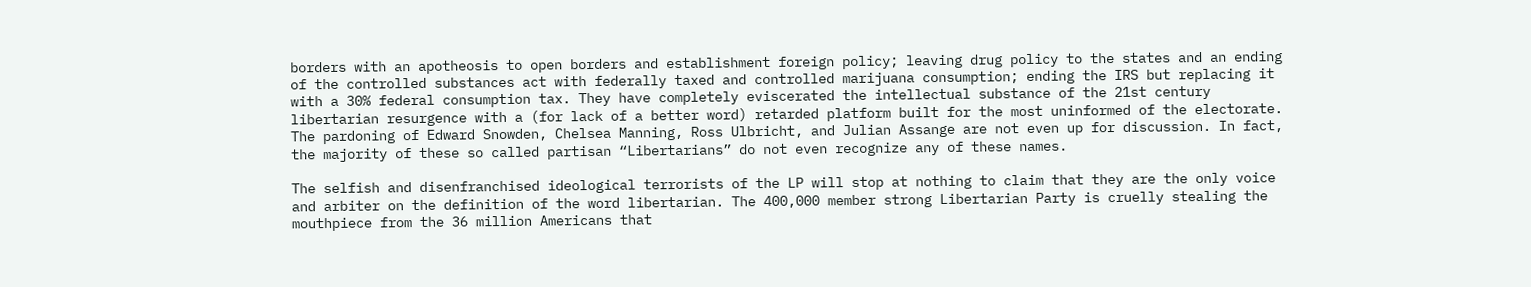borders with an apotheosis to open borders and establishment foreign policy; leaving drug policy to the states and an ending of the controlled substances act with federally taxed and controlled marijuana consumption; ending the IRS but replacing it with a 30% federal consumption tax. They have completely eviscerated the intellectual substance of the 21st century libertarian resurgence with a (for lack of a better word) retarded platform built for the most uninformed of the electorate. The pardoning of Edward Snowden, Chelsea Manning, Ross Ulbricht, and Julian Assange are not even up for discussion. In fact, the majority of these so called partisan “Libertarians” do not even recognize any of these names.

The selfish and disenfranchised ideological terrorists of the LP will stop at nothing to claim that they are the only voice and arbiter on the definition of the word libertarian. The 400,000 member strong Libertarian Party is cruelly stealing the mouthpiece from the 36 million Americans that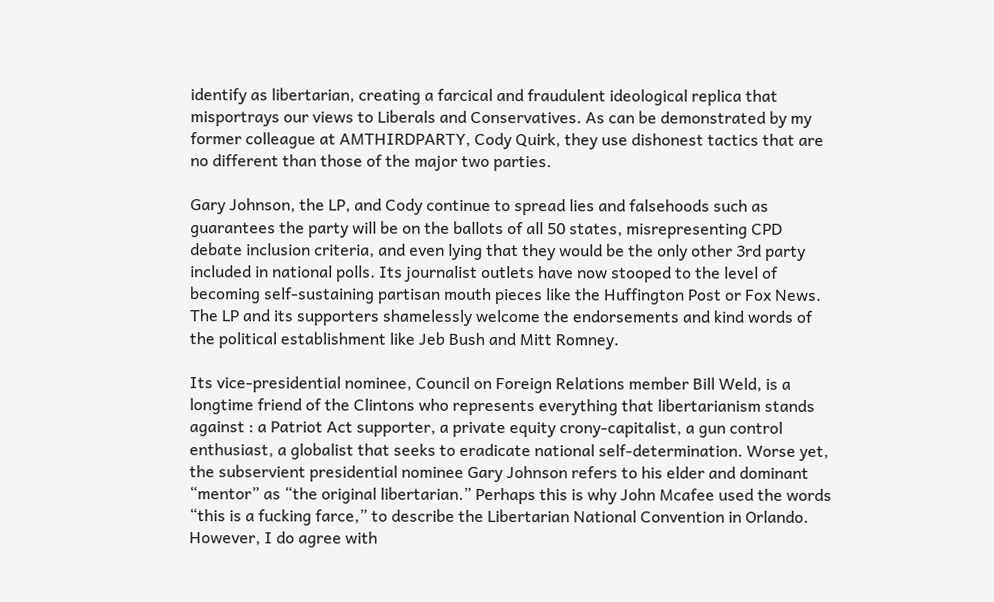identify as libertarian, creating a farcical and fraudulent ideological replica that misportrays our views to Liberals and Conservatives. As can be demonstrated by my former colleague at AMTHIRDPARTY, Cody Quirk, they use dishonest tactics that are no different than those of the major two parties.

Gary Johnson, the LP, and Cody continue to spread lies and falsehoods such as guarantees the party will be on the ballots of all 50 states, misrepresenting CPD debate inclusion criteria, and even lying that they would be the only other 3rd party included in national polls. Its journalist outlets have now stooped to the level of becoming self-sustaining partisan mouth pieces like the Huffington Post or Fox News. The LP and its supporters shamelessly welcome the endorsements and kind words of the political establishment like Jeb Bush and Mitt Romney.

Its vice-presidential nominee, Council on Foreign Relations member Bill Weld, is a longtime friend of the Clintons who represents everything that libertarianism stands against : a Patriot Act supporter, a private equity crony-capitalist, a gun control enthusiast, a globalist that seeks to eradicate national self-determination. Worse yet, the subservient presidential nominee Gary Johnson refers to his elder and dominant “mentor” as “the original libertarian.” Perhaps this is why John Mcafee used the words “this is a fucking farce,” to describe the Libertarian National Convention in Orlando. However, I do agree with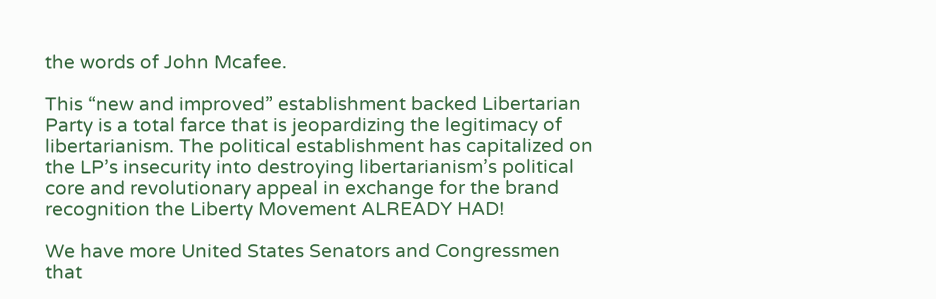the words of John Mcafee.

This “new and improved” establishment backed Libertarian Party is a total farce that is jeopardizing the legitimacy of libertarianism. The political establishment has capitalized on the LP’s insecurity into destroying libertarianism’s political core and revolutionary appeal in exchange for the brand recognition the Liberty Movement ALREADY HAD!

We have more United States Senators and Congressmen that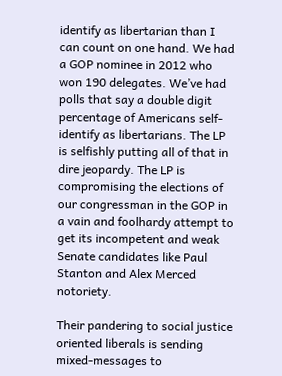identify as libertarian than I can count on one hand. We had a GOP nominee in 2012 who won 190 delegates. We’ve had polls that say a double digit percentage of Americans self-identify as libertarians. The LP is selfishly putting all of that in dire jeopardy. The LP is compromising the elections of our congressman in the GOP in a vain and foolhardy attempt to get its incompetent and weak Senate candidates like Paul Stanton and Alex Merced notoriety.

Their pandering to social justice oriented liberals is sending mixed-messages to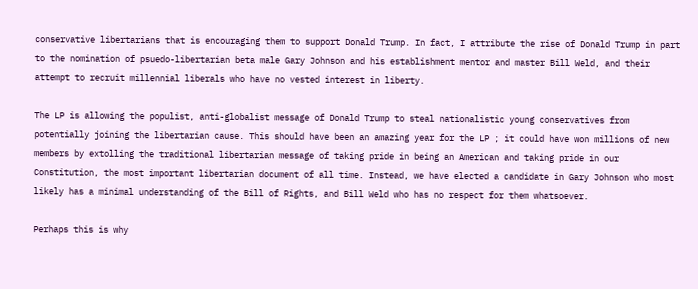conservative libertarians that is encouraging them to support Donald Trump. In fact, I attribute the rise of Donald Trump in part to the nomination of psuedo-libertarian beta male Gary Johnson and his establishment mentor and master Bill Weld, and their attempt to recruit millennial liberals who have no vested interest in liberty.

The LP is allowing the populist, anti-globalist message of Donald Trump to steal nationalistic young conservatives from potentially joining the libertarian cause. This should have been an amazing year for the LP ; it could have won millions of new members by extolling the traditional libertarian message of taking pride in being an American and taking pride in our Constitution, the most important libertarian document of all time. Instead, we have elected a candidate in Gary Johnson who most likely has a minimal understanding of the Bill of Rights, and Bill Weld who has no respect for them whatsoever.

Perhaps this is why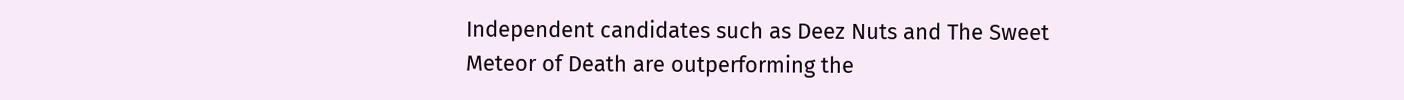Independent candidates such as Deez Nuts and The Sweet Meteor of Death are outperforming the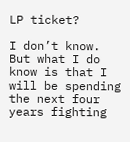LP ticket?

I don’t know. But what I do know is that I will be spending the next four years fighting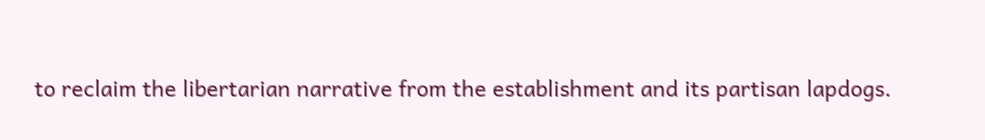to reclaim the libertarian narrative from the establishment and its partisan lapdogs.